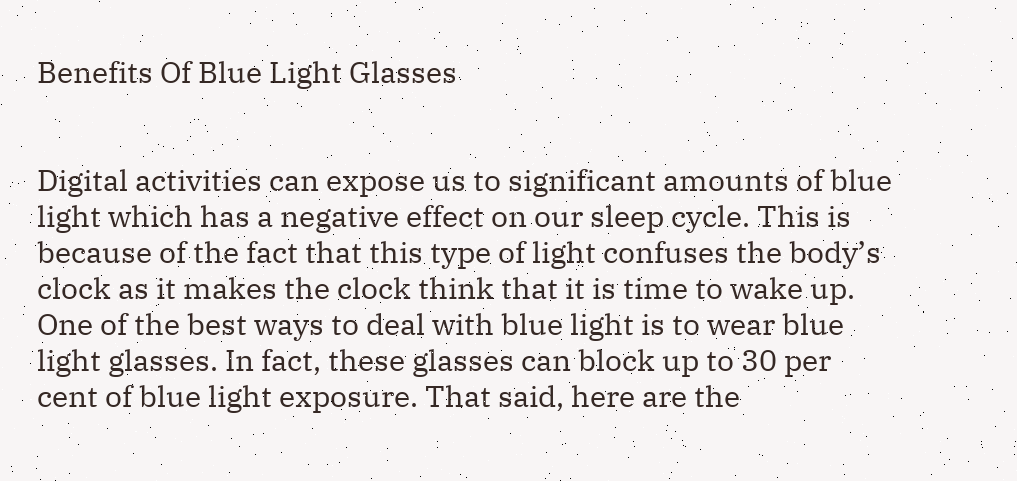Benefits Of Blue Light Glasses


Digital activities can expose us to significant amounts of blue light which has a negative effect on our sleep cycle. This is because of the fact that this type of light confuses the body’s clock as it makes the clock think that it is time to wake up. One of the best ways to deal with blue light is to wear blue light glasses. In fact, these glasses can block up to 30 per cent of blue light exposure. That said, here are the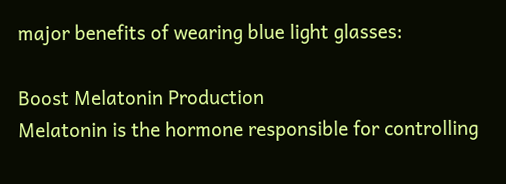major benefits of wearing blue light glasses:

Boost Melatonin Production
Melatonin is the hormone responsible for controlling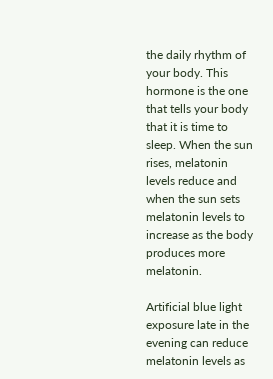the daily rhythm of your body. This hormone is the one that tells your body that it is time to sleep. When the sun rises, melatonin levels reduce and when the sun sets melatonin levels to increase as the body produces more melatonin.

Artificial blue light exposure late in the evening can reduce melatonin levels as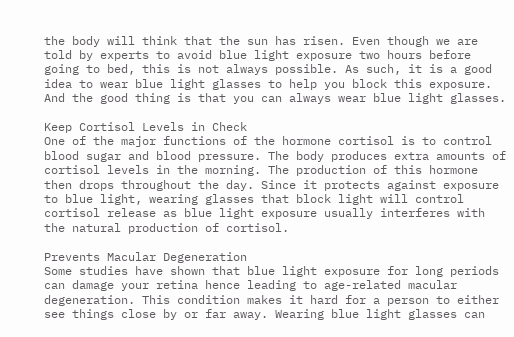the body will think that the sun has risen. Even though we are told by experts to avoid blue light exposure two hours before going to bed, this is not always possible. As such, it is a good idea to wear blue light glasses to help you block this exposure. And the good thing is that you can always wear blue light glasses.

Keep Cortisol Levels in Check
One of the major functions of the hormone cortisol is to control blood sugar and blood pressure. The body produces extra amounts of cortisol levels in the morning. The production of this hormone then drops throughout the day. Since it protects against exposure to blue light, wearing glasses that block light will control cortisol release as blue light exposure usually interferes with the natural production of cortisol.

Prevents Macular Degeneration
Some studies have shown that blue light exposure for long periods can damage your retina hence leading to age-related macular degeneration. This condition makes it hard for a person to either see things close by or far away. Wearing blue light glasses can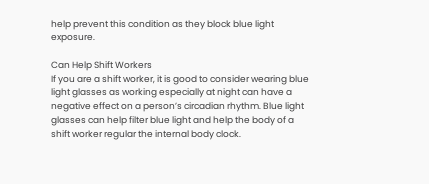help prevent this condition as they block blue light exposure.

Can Help Shift Workers
If you are a shift worker, it is good to consider wearing blue light glasses as working especially at night can have a negative effect on a person’s circadian rhythm. Blue light glasses can help filter blue light and help the body of a shift worker regular the internal body clock.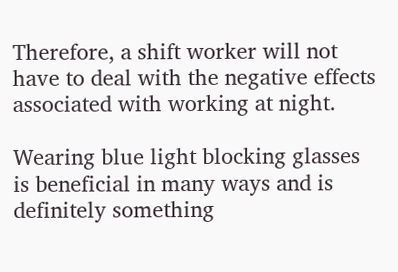Therefore, a shift worker will not have to deal with the negative effects associated with working at night.

Wearing blue light blocking glasses is beneficial in many ways and is definitely something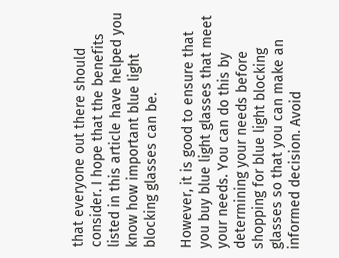that everyone out there should consider. I hope that the benefits listed in this article have helped you know how important blue light blocking glasses can be.

However, it is good to ensure that you buy blue light glasses that meet your needs. You can do this by determining your needs before shopping for blue light blocking glasses so that you can make an informed decision. Avoid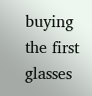buying the first glasses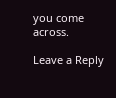you come across.

Leave a Reply